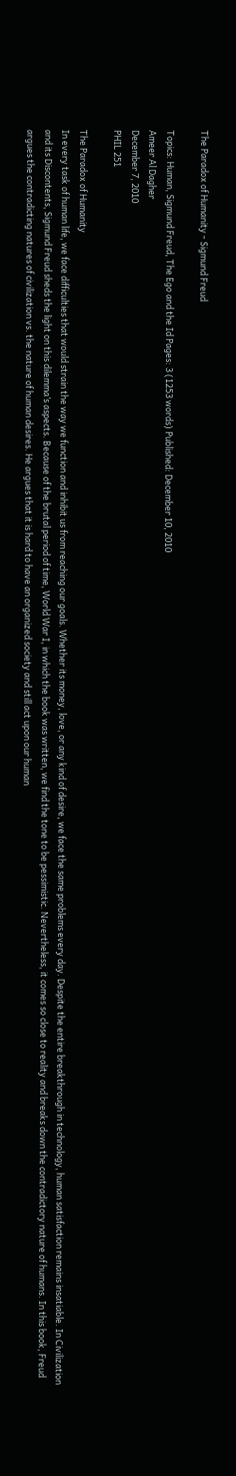The Paradox of Humanity - Sigmund Freud

Topics: Human, Sigmund Freud, The Ego and the Id Pages: 3 (1253 words) Published: December 10, 2010
Ameer Al Dagher
December 7, 2010
PHIL 251

The Paradox of Humanity
In every task of human life, we face difficulties that would strain the way we function and inhibit us from reaching our goals. Whether its money, love, or any kind of desire, we face the same problems every day. Despite the entire breakthrough in technology, human satisfaction remains insatiable. In Civilization and its Discontents, Sigmund Freud sheds the light on this dilemma’s aspects. Because of the brutal period of time, World War I, in which the book was written, we find the tone to be pessimistic. Nevertheless, it comes so close to reality and breaks down the contradictory nature of humans. In this book, Freud argues the contradicting natures of civilization vs. the nature of human desires. He argues that it is hard to have an organized society and still act upon our human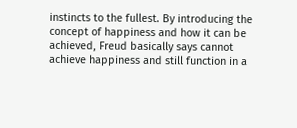instincts to the fullest. By introducing the concept of happiness and how it can be achieved, Freud basically says cannot achieve happiness and still function in a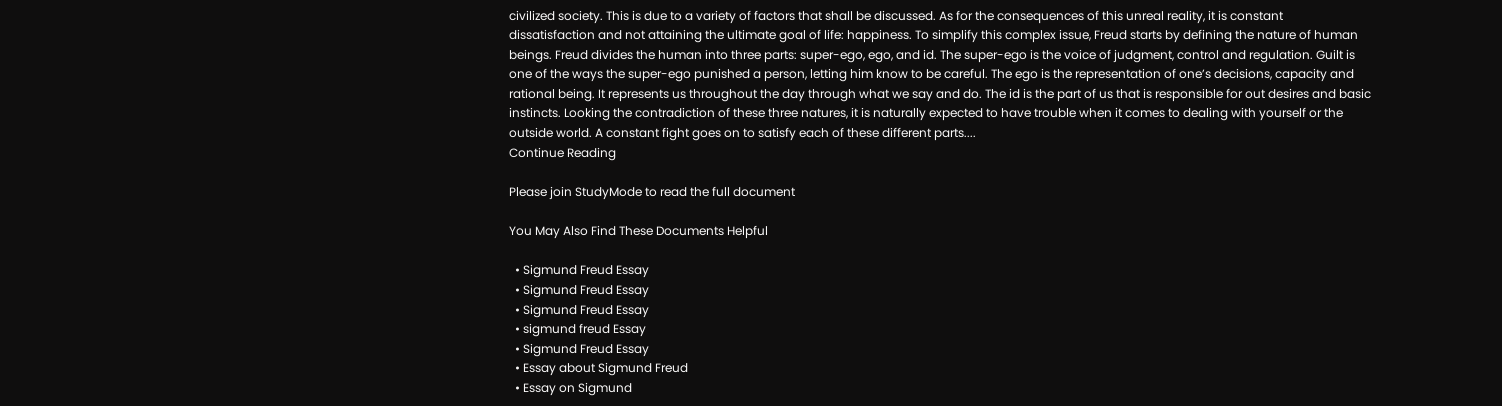civilized society. This is due to a variety of factors that shall be discussed. As for the consequences of this unreal reality, it is constant dissatisfaction and not attaining the ultimate goal of life: happiness. To simplify this complex issue, Freud starts by defining the nature of human beings. Freud divides the human into three parts: super-ego, ego, and id. The super-ego is the voice of judgment, control and regulation. Guilt is one of the ways the super-ego punished a person, letting him know to be careful. The ego is the representation of one’s decisions, capacity and rational being. It represents us throughout the day through what we say and do. The id is the part of us that is responsible for out desires and basic instincts. Looking the contradiction of these three natures, it is naturally expected to have trouble when it comes to dealing with yourself or the outside world. A constant fight goes on to satisfy each of these different parts....
Continue Reading

Please join StudyMode to read the full document

You May Also Find These Documents Helpful

  • Sigmund Freud Essay
  • Sigmund Freud Essay
  • Sigmund Freud Essay
  • sigmund freud Essay
  • Sigmund Freud Essay
  • Essay about Sigmund Freud
  • Essay on Sigmund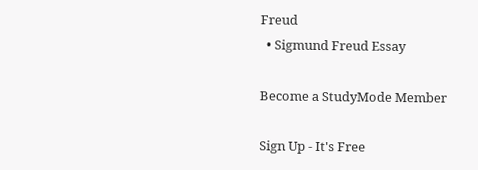Freud
  • Sigmund Freud Essay

Become a StudyMode Member

Sign Up - It's Free